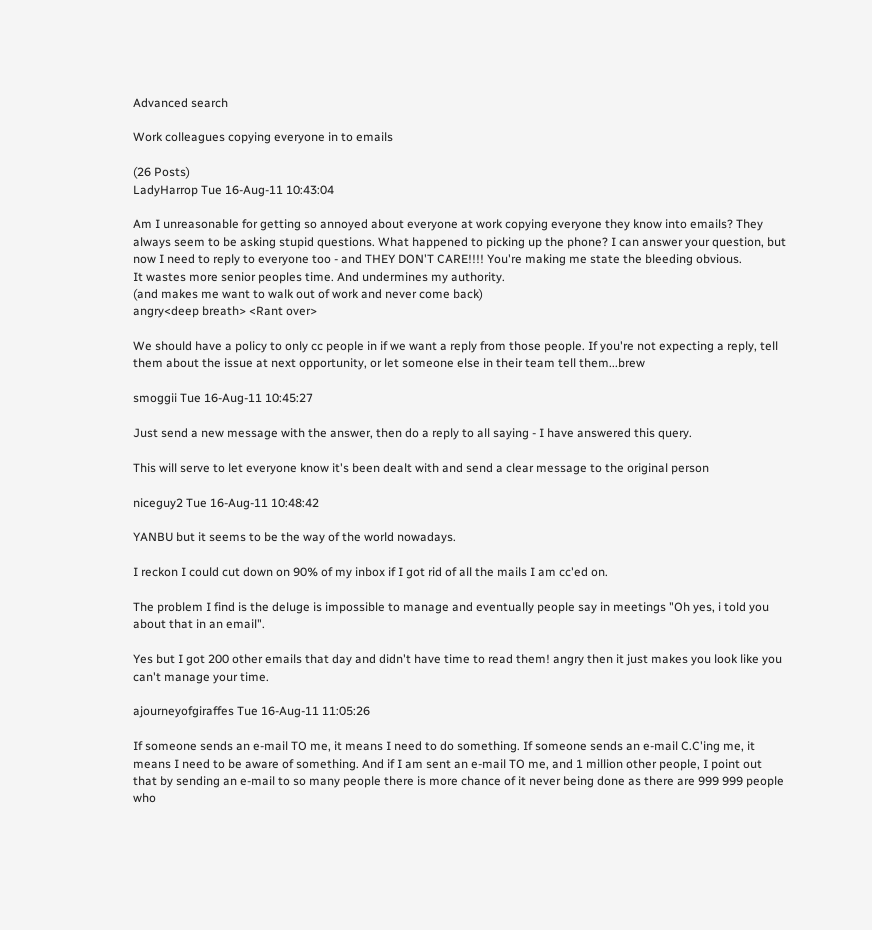Advanced search

Work colleagues copying everyone in to emails

(26 Posts)
LadyHarrop Tue 16-Aug-11 10:43:04

Am I unreasonable for getting so annoyed about everyone at work copying everyone they know into emails? They always seem to be asking stupid questions. What happened to picking up the phone? I can answer your question, but now I need to reply to everyone too - and THEY DON'T CARE!!!! You're making me state the bleeding obvious.
It wastes more senior peoples time. And undermines my authority.
(and makes me want to walk out of work and never come back)
angry<deep breath> <Rant over>

We should have a policy to only cc people in if we want a reply from those people. If you're not expecting a reply, tell them about the issue at next opportunity, or let someone else in their team tell them...brew

smoggii Tue 16-Aug-11 10:45:27

Just send a new message with the answer, then do a reply to all saying - I have answered this query.

This will serve to let everyone know it's been dealt with and send a clear message to the original person

niceguy2 Tue 16-Aug-11 10:48:42

YANBU but it seems to be the way of the world nowadays.

I reckon I could cut down on 90% of my inbox if I got rid of all the mails I am cc'ed on.

The problem I find is the deluge is impossible to manage and eventually people say in meetings "Oh yes, i told you about that in an email".

Yes but I got 200 other emails that day and didn't have time to read them! angry then it just makes you look like you can't manage your time.

ajourneyofgiraffes Tue 16-Aug-11 11:05:26

If someone sends an e-mail TO me, it means I need to do something. If someone sends an e-mail C.C'ing me, it means I need to be aware of something. And if I am sent an e-mail TO me, and 1 million other people, I point out that by sending an e-mail to so many people there is more chance of it never being done as there are 999 999 people who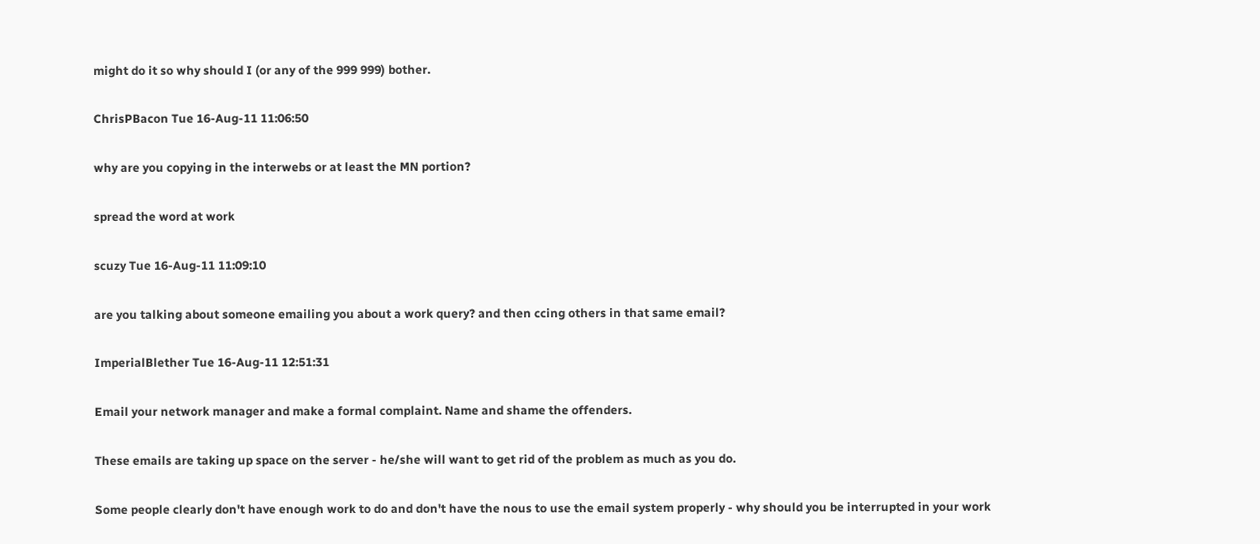might do it so why should I (or any of the 999 999) bother.

ChrisPBacon Tue 16-Aug-11 11:06:50

why are you copying in the interwebs or at least the MN portion?

spread the word at work

scuzy Tue 16-Aug-11 11:09:10

are you talking about someone emailing you about a work query? and then ccing others in that same email?

ImperialBlether Tue 16-Aug-11 12:51:31

Email your network manager and make a formal complaint. Name and shame the offenders.

These emails are taking up space on the server - he/she will want to get rid of the problem as much as you do.

Some people clearly don't have enough work to do and don't have the nous to use the email system properly - why should you be interrupted in your work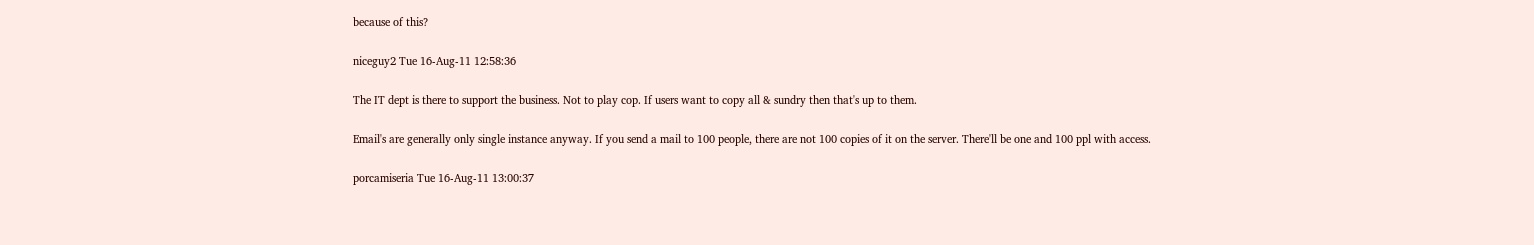because of this?

niceguy2 Tue 16-Aug-11 12:58:36

The IT dept is there to support the business. Not to play cop. If users want to copy all & sundry then that's up to them.

Email's are generally only single instance anyway. If you send a mail to 100 people, there are not 100 copies of it on the server. There'll be one and 100 ppl with access.

porcamiseria Tue 16-Aug-11 13:00:37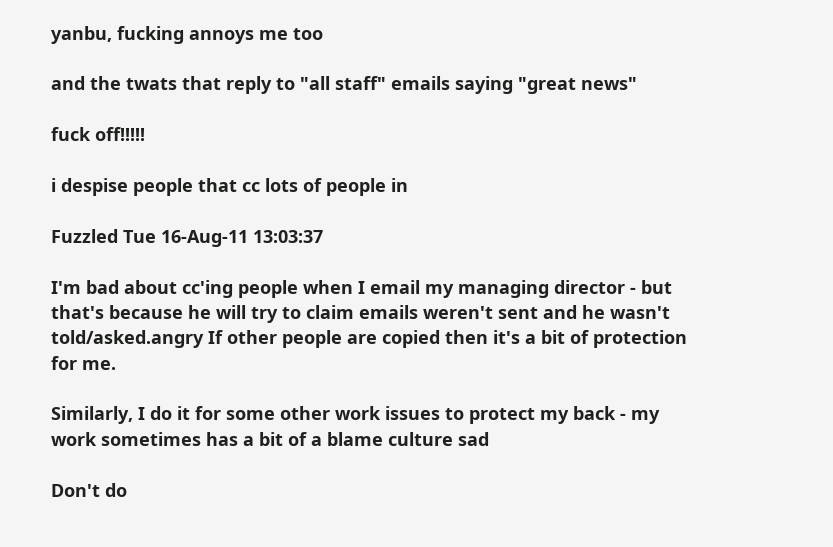yanbu, fucking annoys me too

and the twats that reply to "all staff" emails saying "great news"

fuck off!!!!!

i despise people that cc lots of people in

Fuzzled Tue 16-Aug-11 13:03:37

I'm bad about cc'ing people when I email my managing director - but that's because he will try to claim emails weren't sent and he wasn't told/asked.angry If other people are copied then it's a bit of protection for me.

Similarly, I do it for some other work issues to protect my back - my work sometimes has a bit of a blame culture sad

Don't do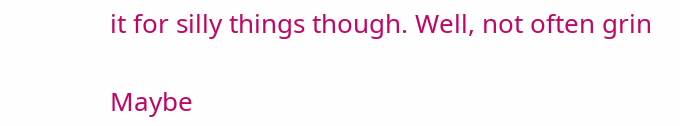it for silly things though. Well, not often grin

Maybe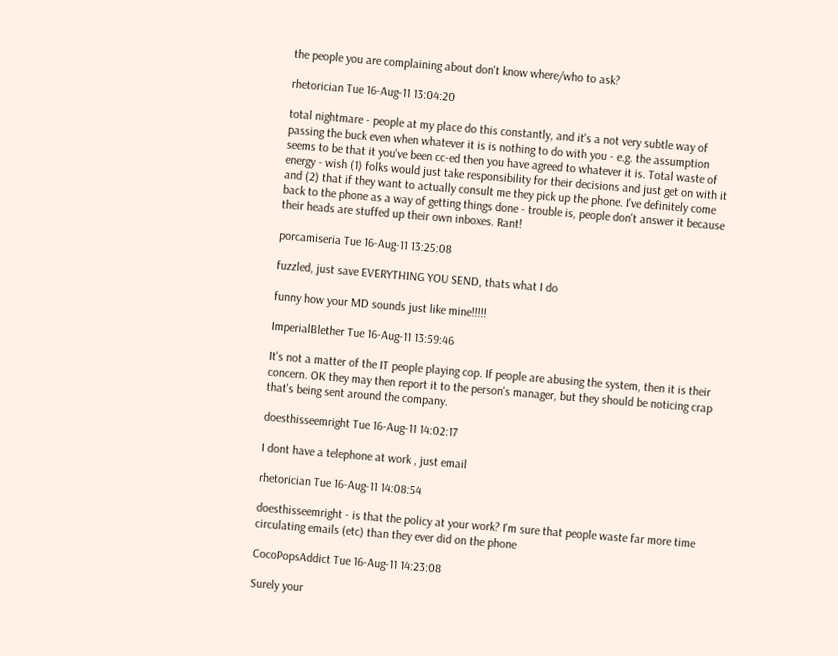the people you are complaining about don't know where/who to ask?

rhetorician Tue 16-Aug-11 13:04:20

total nightmare - people at my place do this constantly, and it's a not very subtle way of passing the buck even when whatever it is is nothing to do with you - e.g. the assumption seems to be that it you've been cc-ed then you have agreed to whatever it is. Total waste of energy - wish (1) folks would just take responsibility for their decisions and just get on with it and (2) that if they want to actually consult me they pick up the phone. I've definitely come back to the phone as a way of getting things done - trouble is, people don't answer it because their heads are stuffed up their own inboxes. Rant!

porcamiseria Tue 16-Aug-11 13:25:08

fuzzled, just save EVERYTHING YOU SEND, thats what I do

funny how your MD sounds just like mine!!!!!

ImperialBlether Tue 16-Aug-11 13:59:46

It's not a matter of the IT people playing cop. If people are abusing the system, then it is their concern. OK they may then report it to the person's manager, but they should be noticing crap that's being sent around the company.

doesthisseemright Tue 16-Aug-11 14:02:17

I dont have a telephone at work , just email

rhetorician Tue 16-Aug-11 14:08:54

doesthisseemright - is that the policy at your work? I'm sure that people waste far more time circulating emails (etc) than they ever did on the phone

CocoPopsAddict Tue 16-Aug-11 14:23:08

Surely your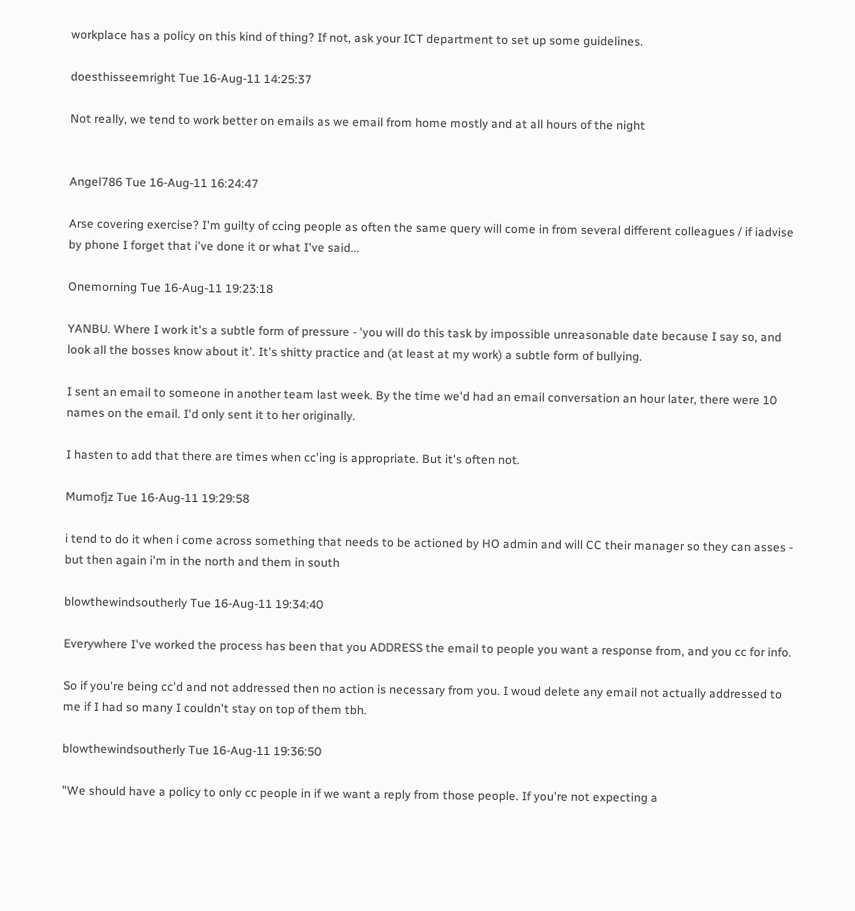workplace has a policy on this kind of thing? If not, ask your ICT department to set up some guidelines.

doesthisseemright Tue 16-Aug-11 14:25:37

Not really, we tend to work better on emails as we email from home mostly and at all hours of the night


Angel786 Tue 16-Aug-11 16:24:47

Arse covering exercise? I'm guilty of ccing people as often the same query will come in from several different colleagues / if iadvise by phone I forget that i've done it or what I've said...

Onemorning Tue 16-Aug-11 19:23:18

YANBU. Where I work it's a subtle form of pressure - 'you will do this task by impossible unreasonable date because I say so, and look all the bosses know about it'. It's shitty practice and (at least at my work) a subtle form of bullying.

I sent an email to someone in another team last week. By the time we'd had an email conversation an hour later, there were 10 names on the email. I'd only sent it to her originally.

I hasten to add that there are times when cc'ing is appropriate. But it's often not.

Mumofjz Tue 16-Aug-11 19:29:58

i tend to do it when i come across something that needs to be actioned by HO admin and will CC their manager so they can asses - but then again i'm in the north and them in south

blowthewindsoutherly Tue 16-Aug-11 19:34:40

Everywhere I've worked the process has been that you ADDRESS the email to people you want a response from, and you cc for info.

So if you're being cc'd and not addressed then no action is necessary from you. I woud delete any email not actually addressed to me if I had so many I couldn't stay on top of them tbh.

blowthewindsoutherly Tue 16-Aug-11 19:36:50

"We should have a policy to only cc people in if we want a reply from those people. If you're not expecting a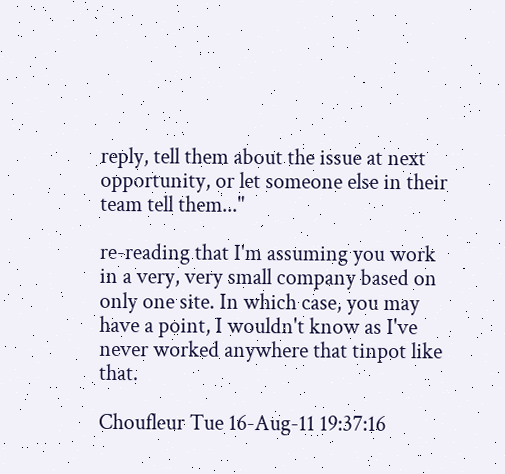reply, tell them about the issue at next opportunity, or let someone else in their team tell them..."

re-reading that I'm assuming you work in a very, very small company based on only one site. In which case, you may have a point, I wouldn't know as I've never worked anywhere that tinpot like that.

Choufleur Tue 16-Aug-11 19:37:16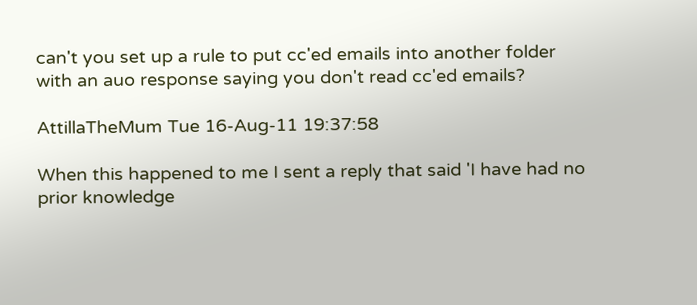can't you set up a rule to put cc'ed emails into another folder with an auo response saying you don't read cc'ed emails?

AttillaTheMum Tue 16-Aug-11 19:37:58

When this happened to me I sent a reply that said 'I have had no prior knowledge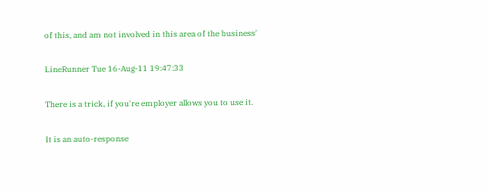of this, and am not involved in this area of the business'

LineRunner Tue 16-Aug-11 19:47:33

There is a trick, if you're employer allows you to use it.

It is an auto-response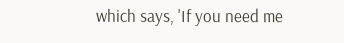which says, 'If you need me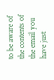to be aware of the contents of the email you have just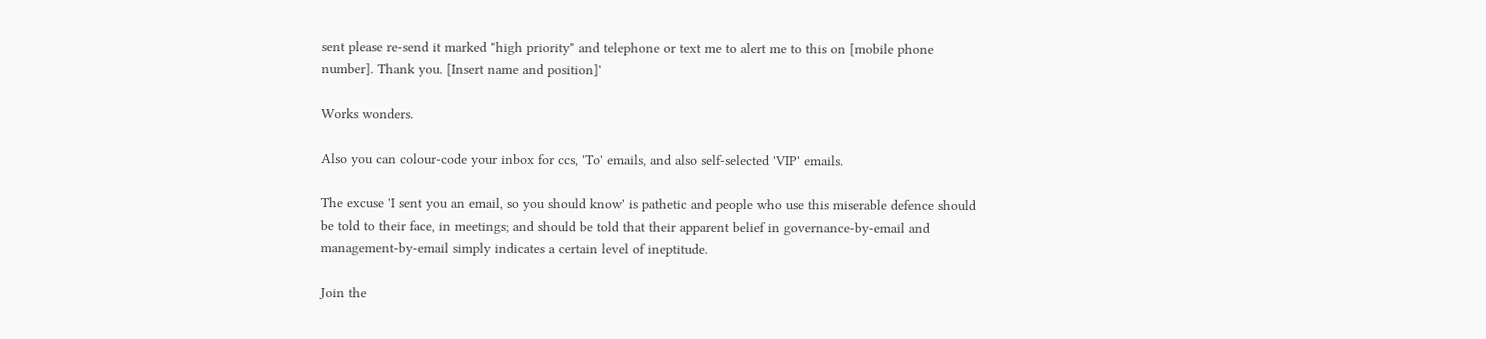sent please re-send it marked "high priority" and telephone or text me to alert me to this on [mobile phone number]. Thank you. [Insert name and position]'

Works wonders.

Also you can colour-code your inbox for ccs, 'To' emails, and also self-selected 'VIP' emails.

The excuse 'I sent you an email, so you should know' is pathetic and people who use this miserable defence should be told to their face, in meetings; and should be told that their apparent belief in governance-by-email and management-by-email simply indicates a certain level of ineptitude.

Join the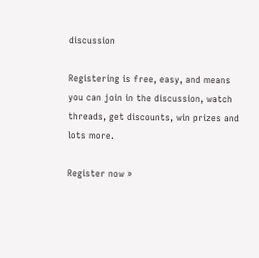discussion

Registering is free, easy, and means you can join in the discussion, watch threads, get discounts, win prizes and lots more.

Register now »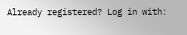Already registered? Log in with: